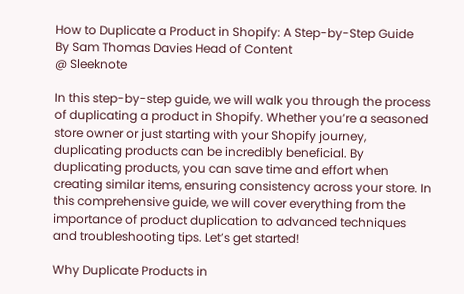How to Duplicate a Product in Shopify: A Step-by-Step Guide
By Sam Thomas Davies Head of Content
@ Sleeknote

In this step-by-step guide, we will walk you through the process of duplicating a product in Shopify. Whether you’re a seasoned store owner or just starting with your Shopify journey, duplicating products can be incredibly beneficial. By duplicating products, you can save time and effort when creating similar items, ensuring consistency across your store. In this comprehensive guide, we will cover everything from the importance of product duplication to advanced techniques and troubleshooting tips. Let’s get started!

Why Duplicate Products in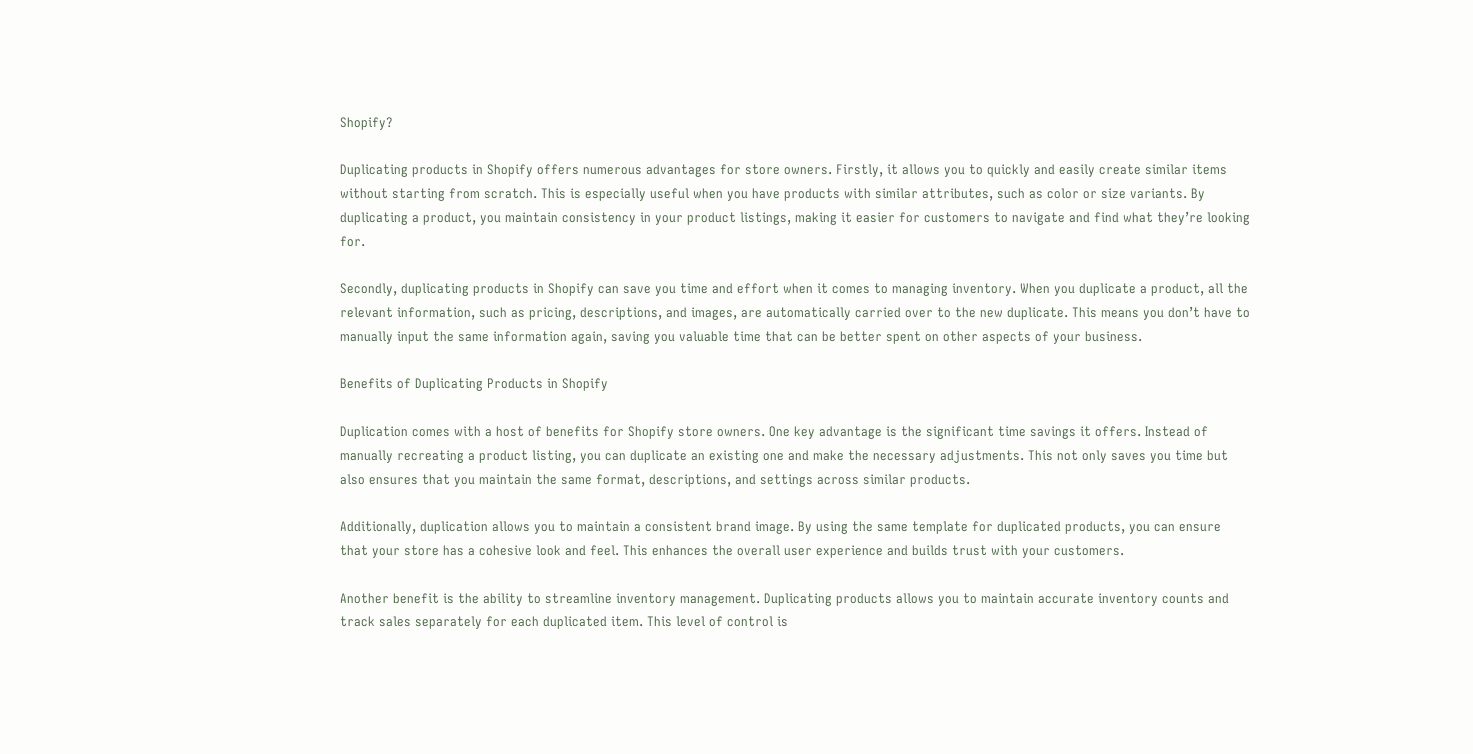Shopify?

Duplicating products in Shopify offers numerous advantages for store owners. Firstly, it allows you to quickly and easily create similar items without starting from scratch. This is especially useful when you have products with similar attributes, such as color or size variants. By duplicating a product, you maintain consistency in your product listings, making it easier for customers to navigate and find what they’re looking for.

Secondly, duplicating products in Shopify can save you time and effort when it comes to managing inventory. When you duplicate a product, all the relevant information, such as pricing, descriptions, and images, are automatically carried over to the new duplicate. This means you don’t have to manually input the same information again, saving you valuable time that can be better spent on other aspects of your business.

Benefits of Duplicating Products in Shopify

Duplication comes with a host of benefits for Shopify store owners. One key advantage is the significant time savings it offers. Instead of manually recreating a product listing, you can duplicate an existing one and make the necessary adjustments. This not only saves you time but also ensures that you maintain the same format, descriptions, and settings across similar products.

Additionally, duplication allows you to maintain a consistent brand image. By using the same template for duplicated products, you can ensure that your store has a cohesive look and feel. This enhances the overall user experience and builds trust with your customers.

Another benefit is the ability to streamline inventory management. Duplicating products allows you to maintain accurate inventory counts and track sales separately for each duplicated item. This level of control is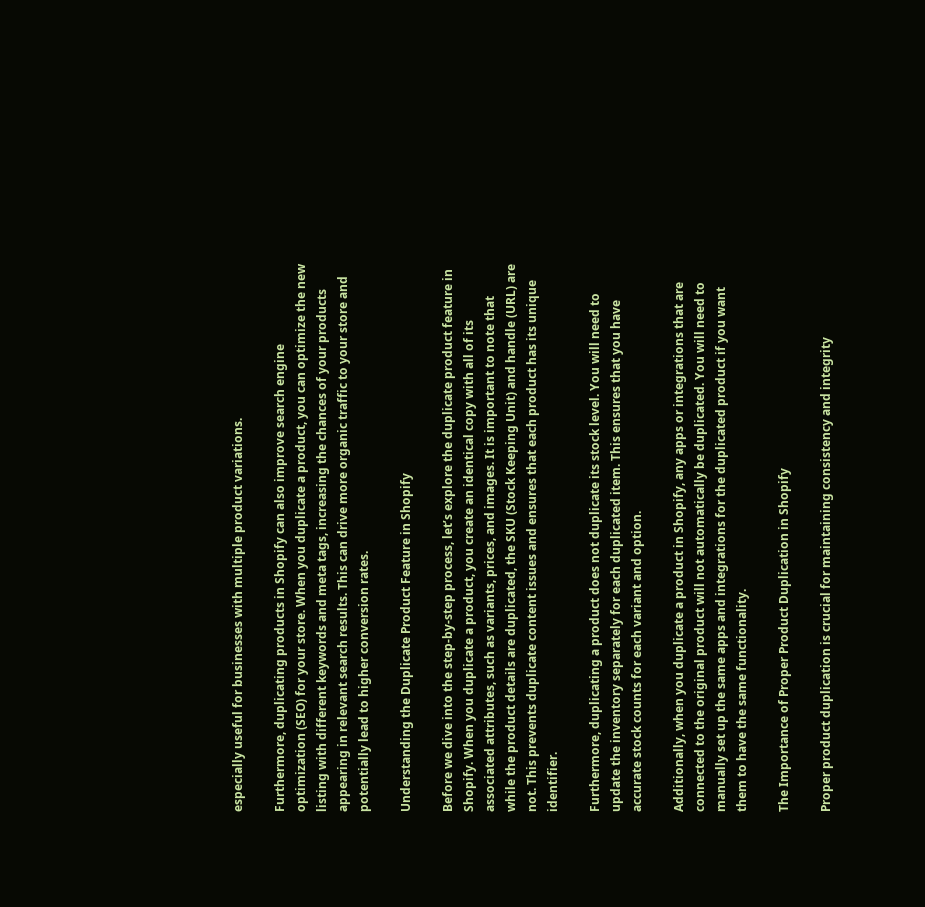especially useful for businesses with multiple product variations.

Furthermore, duplicating products in Shopify can also improve search engine optimization (SEO) for your store. When you duplicate a product, you can optimize the new listing with different keywords and meta tags, increasing the chances of your products appearing in relevant search results. This can drive more organic traffic to your store and potentially lead to higher conversion rates.

Understanding the Duplicate Product Feature in Shopify

Before we dive into the step-by-step process, let’s explore the duplicate product feature in Shopify. When you duplicate a product, you create an identical copy with all of its associated attributes, such as variants, prices, and images. It is important to note that while the product details are duplicated, the SKU (Stock Keeping Unit) and handle (URL) are not. This prevents duplicate content issues and ensures that each product has its unique identifier.

Furthermore, duplicating a product does not duplicate its stock level. You will need to update the inventory separately for each duplicated item. This ensures that you have accurate stock counts for each variant and option.

Additionally, when you duplicate a product in Shopify, any apps or integrations that are connected to the original product will not automatically be duplicated. You will need to manually set up the same apps and integrations for the duplicated product if you want them to have the same functionality.

The Importance of Proper Product Duplication in Shopify

Proper product duplication is crucial for maintaining consistency and integrity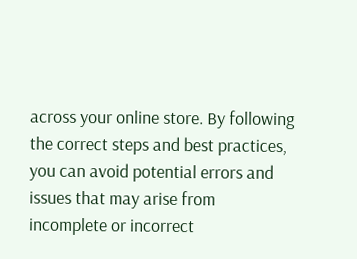across your online store. By following the correct steps and best practices, you can avoid potential errors and issues that may arise from incomplete or incorrect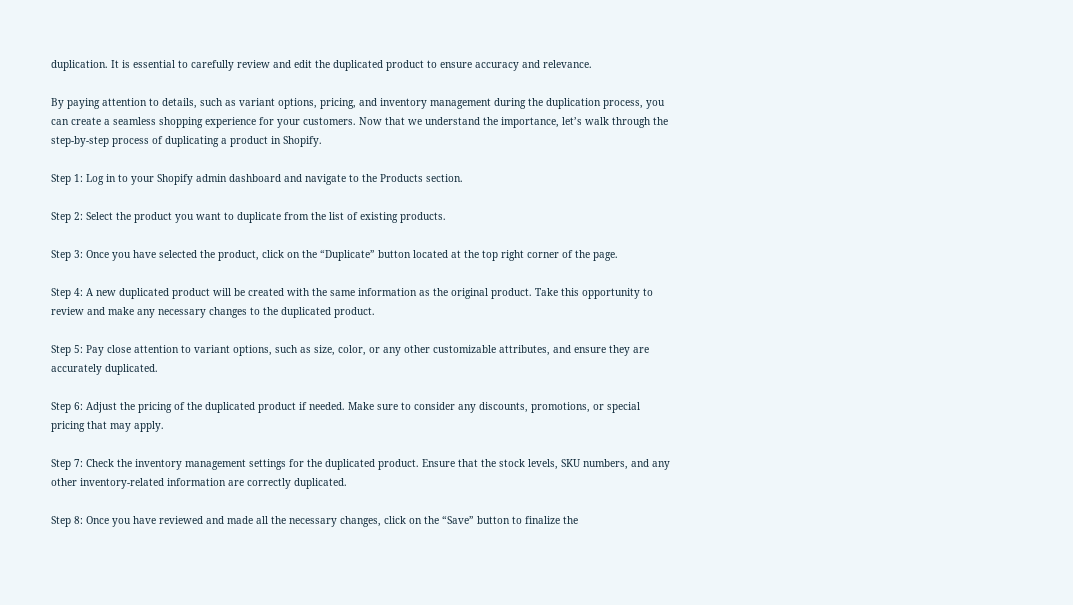duplication. It is essential to carefully review and edit the duplicated product to ensure accuracy and relevance.

By paying attention to details, such as variant options, pricing, and inventory management during the duplication process, you can create a seamless shopping experience for your customers. Now that we understand the importance, let’s walk through the step-by-step process of duplicating a product in Shopify.

Step 1: Log in to your Shopify admin dashboard and navigate to the Products section.

Step 2: Select the product you want to duplicate from the list of existing products.

Step 3: Once you have selected the product, click on the “Duplicate” button located at the top right corner of the page.

Step 4: A new duplicated product will be created with the same information as the original product. Take this opportunity to review and make any necessary changes to the duplicated product.

Step 5: Pay close attention to variant options, such as size, color, or any other customizable attributes, and ensure they are accurately duplicated.

Step 6: Adjust the pricing of the duplicated product if needed. Make sure to consider any discounts, promotions, or special pricing that may apply.

Step 7: Check the inventory management settings for the duplicated product. Ensure that the stock levels, SKU numbers, and any other inventory-related information are correctly duplicated.

Step 8: Once you have reviewed and made all the necessary changes, click on the “Save” button to finalize the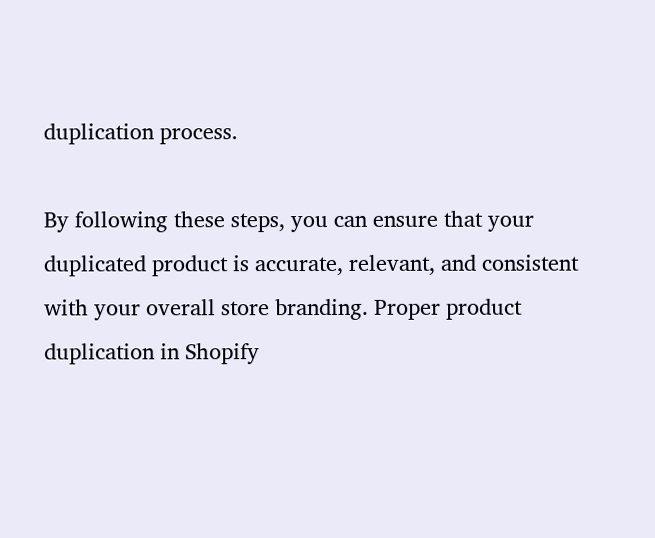duplication process.

By following these steps, you can ensure that your duplicated product is accurate, relevant, and consistent with your overall store branding. Proper product duplication in Shopify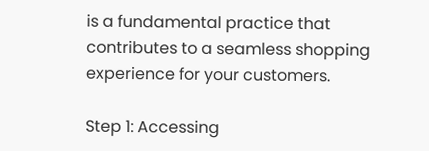is a fundamental practice that contributes to a seamless shopping experience for your customers.

Step 1: Accessing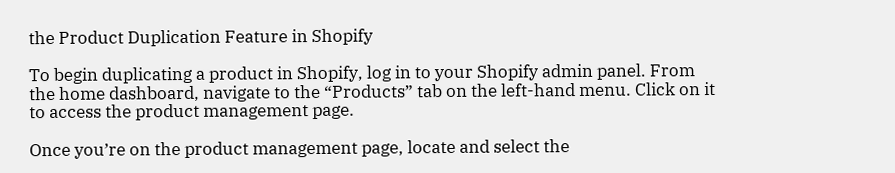the Product Duplication Feature in Shopify

To begin duplicating a product in Shopify, log in to your Shopify admin panel. From the home dashboard, navigate to the “Products” tab on the left-hand menu. Click on it to access the product management page.

Once you’re on the product management page, locate and select the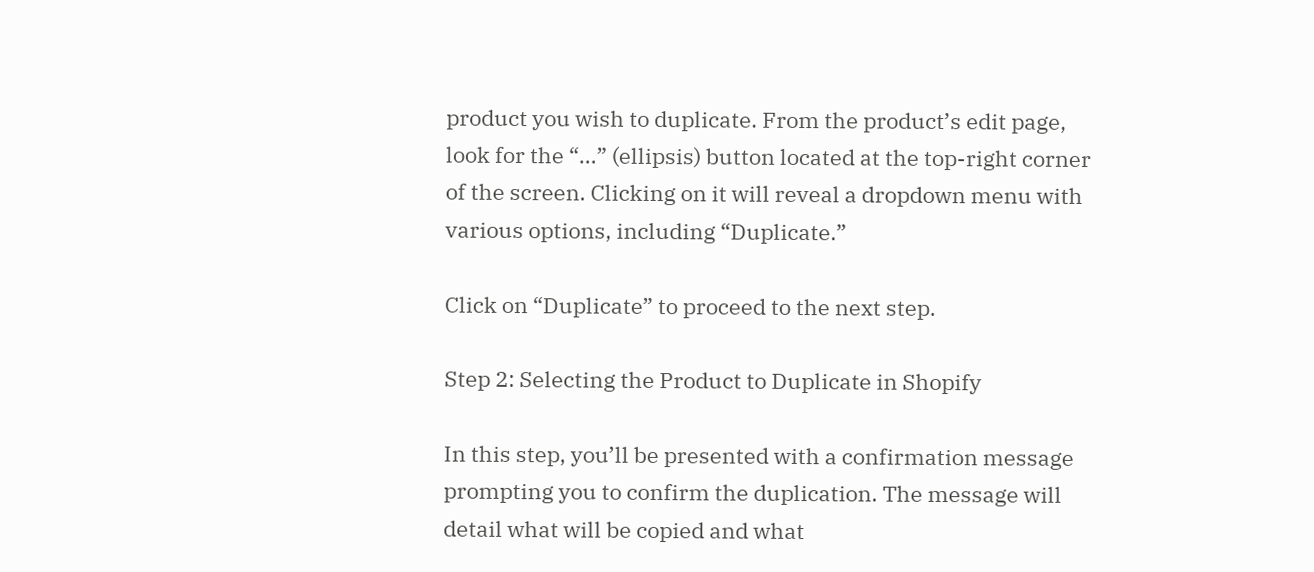product you wish to duplicate. From the product’s edit page, look for the “…” (ellipsis) button located at the top-right corner of the screen. Clicking on it will reveal a dropdown menu with various options, including “Duplicate.”

Click on “Duplicate” to proceed to the next step.

Step 2: Selecting the Product to Duplicate in Shopify

In this step, you’ll be presented with a confirmation message prompting you to confirm the duplication. The message will detail what will be copied and what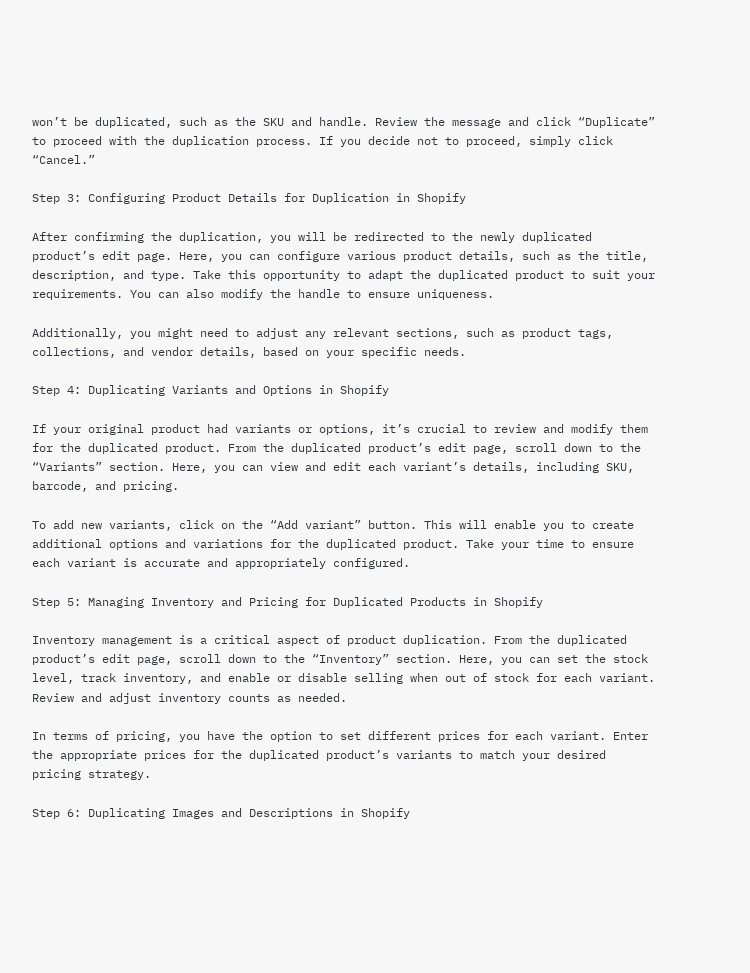won’t be duplicated, such as the SKU and handle. Review the message and click “Duplicate” to proceed with the duplication process. If you decide not to proceed, simply click “Cancel.”

Step 3: Configuring Product Details for Duplication in Shopify

After confirming the duplication, you will be redirected to the newly duplicated product’s edit page. Here, you can configure various product details, such as the title, description, and type. Take this opportunity to adapt the duplicated product to suit your requirements. You can also modify the handle to ensure uniqueness.

Additionally, you might need to adjust any relevant sections, such as product tags, collections, and vendor details, based on your specific needs.

Step 4: Duplicating Variants and Options in Shopify

If your original product had variants or options, it’s crucial to review and modify them for the duplicated product. From the duplicated product’s edit page, scroll down to the “Variants” section. Here, you can view and edit each variant’s details, including SKU, barcode, and pricing.

To add new variants, click on the “Add variant” button. This will enable you to create additional options and variations for the duplicated product. Take your time to ensure each variant is accurate and appropriately configured.

Step 5: Managing Inventory and Pricing for Duplicated Products in Shopify

Inventory management is a critical aspect of product duplication. From the duplicated product’s edit page, scroll down to the “Inventory” section. Here, you can set the stock level, track inventory, and enable or disable selling when out of stock for each variant. Review and adjust inventory counts as needed.

In terms of pricing, you have the option to set different prices for each variant. Enter the appropriate prices for the duplicated product’s variants to match your desired pricing strategy.

Step 6: Duplicating Images and Descriptions in Shopify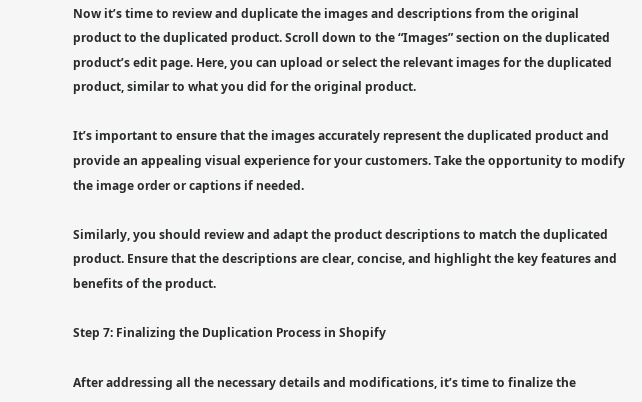Now it’s time to review and duplicate the images and descriptions from the original product to the duplicated product. Scroll down to the “Images” section on the duplicated product’s edit page. Here, you can upload or select the relevant images for the duplicated product, similar to what you did for the original product.

It’s important to ensure that the images accurately represent the duplicated product and provide an appealing visual experience for your customers. Take the opportunity to modify the image order or captions if needed.

Similarly, you should review and adapt the product descriptions to match the duplicated product. Ensure that the descriptions are clear, concise, and highlight the key features and benefits of the product.

Step 7: Finalizing the Duplication Process in Shopify

After addressing all the necessary details and modifications, it’s time to finalize the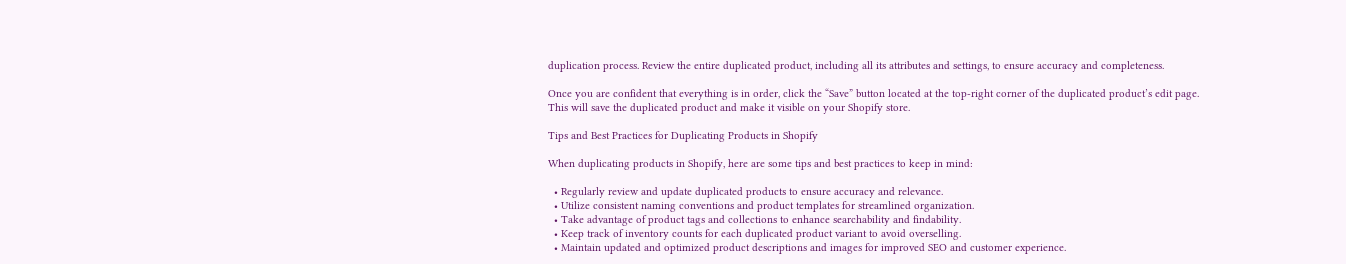duplication process. Review the entire duplicated product, including all its attributes and settings, to ensure accuracy and completeness.

Once you are confident that everything is in order, click the “Save” button located at the top-right corner of the duplicated product’s edit page. This will save the duplicated product and make it visible on your Shopify store.

Tips and Best Practices for Duplicating Products in Shopify

When duplicating products in Shopify, here are some tips and best practices to keep in mind:

  • Regularly review and update duplicated products to ensure accuracy and relevance.
  • Utilize consistent naming conventions and product templates for streamlined organization.
  • Take advantage of product tags and collections to enhance searchability and findability.
  • Keep track of inventory counts for each duplicated product variant to avoid overselling.
  • Maintain updated and optimized product descriptions and images for improved SEO and customer experience.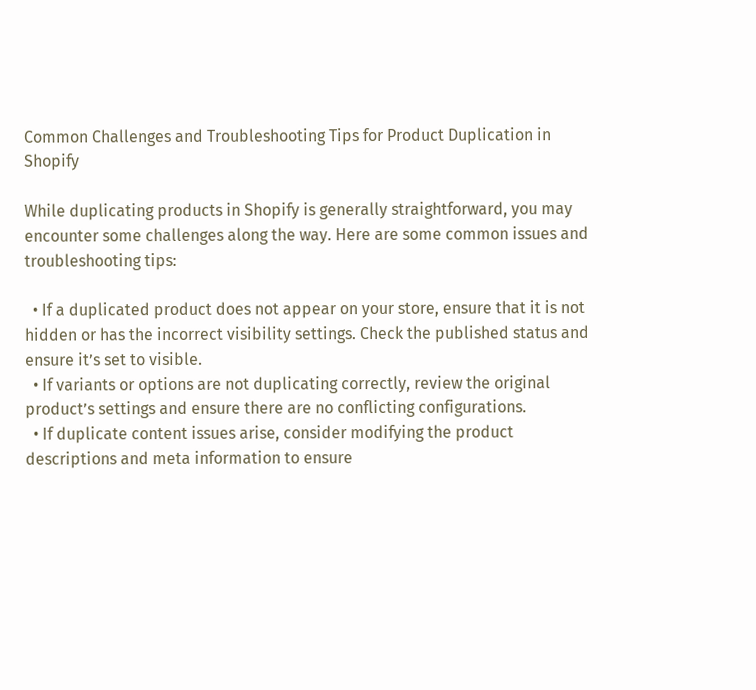Common Challenges and Troubleshooting Tips for Product Duplication in Shopify

While duplicating products in Shopify is generally straightforward, you may encounter some challenges along the way. Here are some common issues and troubleshooting tips:

  • If a duplicated product does not appear on your store, ensure that it is not hidden or has the incorrect visibility settings. Check the published status and ensure it’s set to visible.
  • If variants or options are not duplicating correctly, review the original product’s settings and ensure there are no conflicting configurations.
  • If duplicate content issues arise, consider modifying the product descriptions and meta information to ensure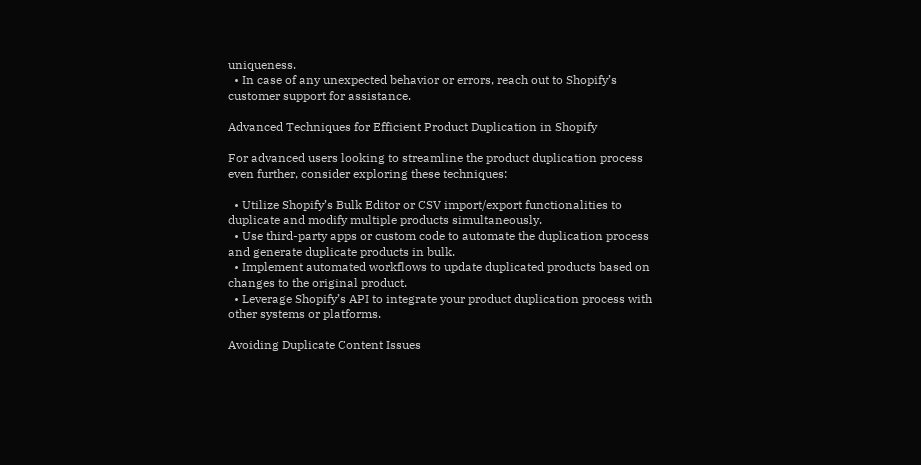uniqueness.
  • In case of any unexpected behavior or errors, reach out to Shopify’s customer support for assistance.

Advanced Techniques for Efficient Product Duplication in Shopify

For advanced users looking to streamline the product duplication process even further, consider exploring these techniques:

  • Utilize Shopify’s Bulk Editor or CSV import/export functionalities to duplicate and modify multiple products simultaneously.
  • Use third-party apps or custom code to automate the duplication process and generate duplicate products in bulk.
  • Implement automated workflows to update duplicated products based on changes to the original product.
  • Leverage Shopify’s API to integrate your product duplication process with other systems or platforms.

Avoiding Duplicate Content Issues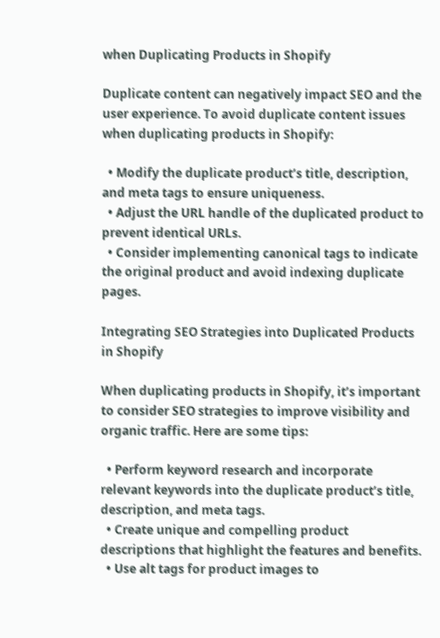when Duplicating Products in Shopify

Duplicate content can negatively impact SEO and the user experience. To avoid duplicate content issues when duplicating products in Shopify:

  • Modify the duplicate product’s title, description, and meta tags to ensure uniqueness.
  • Adjust the URL handle of the duplicated product to prevent identical URLs.
  • Consider implementing canonical tags to indicate the original product and avoid indexing duplicate pages.

Integrating SEO Strategies into Duplicated Products in Shopify

When duplicating products in Shopify, it’s important to consider SEO strategies to improve visibility and organic traffic. Here are some tips:

  • Perform keyword research and incorporate relevant keywords into the duplicate product’s title, description, and meta tags.
  • Create unique and compelling product descriptions that highlight the features and benefits.
  • Use alt tags for product images to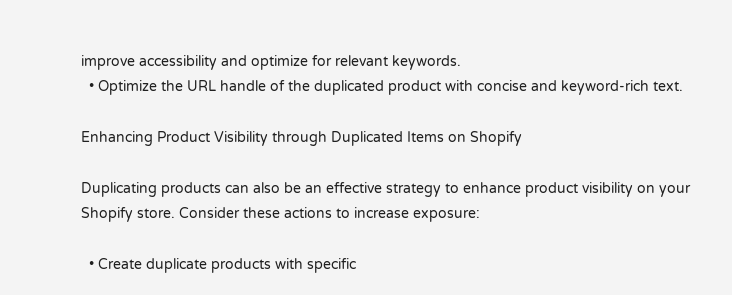improve accessibility and optimize for relevant keywords.
  • Optimize the URL handle of the duplicated product with concise and keyword-rich text.

Enhancing Product Visibility through Duplicated Items on Shopify

Duplicating products can also be an effective strategy to enhance product visibility on your Shopify store. Consider these actions to increase exposure:

  • Create duplicate products with specific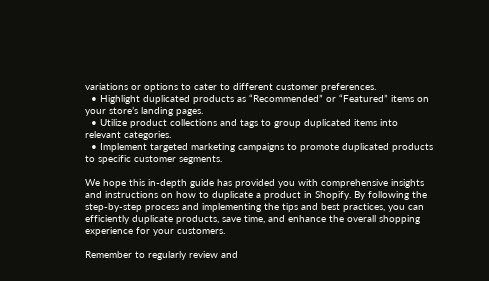variations or options to cater to different customer preferences.
  • Highlight duplicated products as “Recommended” or “Featured” items on your store’s landing pages.
  • Utilize product collections and tags to group duplicated items into relevant categories.
  • Implement targeted marketing campaigns to promote duplicated products to specific customer segments.

We hope this in-depth guide has provided you with comprehensive insights and instructions on how to duplicate a product in Shopify. By following the step-by-step process and implementing the tips and best practices, you can efficiently duplicate products, save time, and enhance the overall shopping experience for your customers.

Remember to regularly review and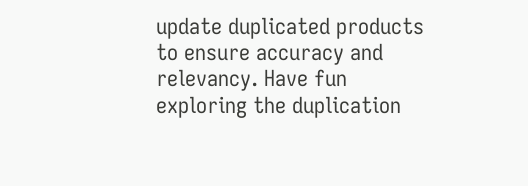update duplicated products to ensure accuracy and relevancy. Have fun exploring the duplication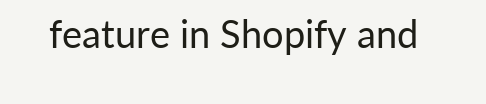feature in Shopify and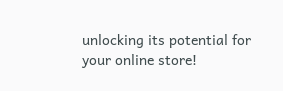unlocking its potential for your online store!